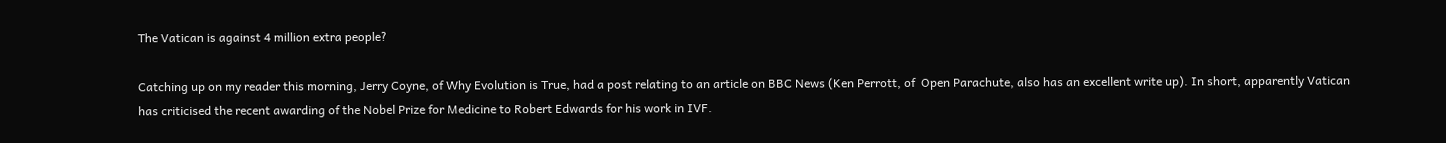The Vatican is against 4 million extra people?

Catching up on my reader this morning, Jerry Coyne, of Why Evolution is True, had a post relating to an article on BBC News (Ken Perrott, of  Open Parachute, also has an excellent write up). In short, apparently Vatican has criticised the recent awarding of the Nobel Prize for Medicine to Robert Edwards for his work in IVF.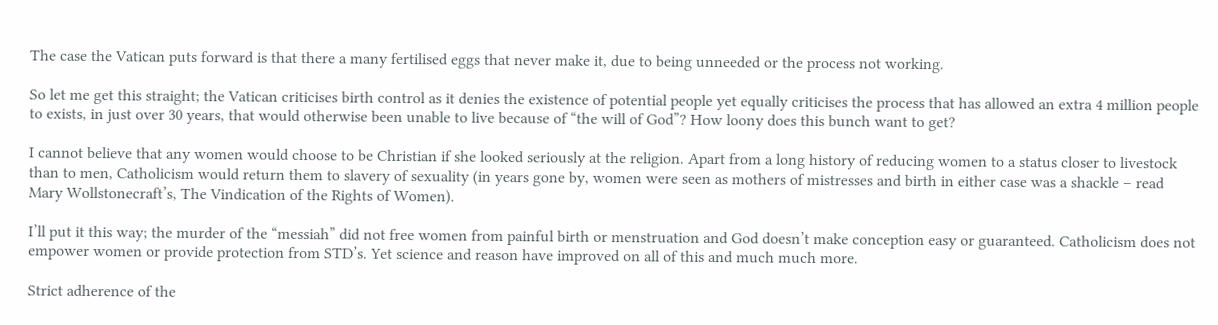The case the Vatican puts forward is that there a many fertilised eggs that never make it, due to being unneeded or the process not working.

So let me get this straight; the Vatican criticises birth control as it denies the existence of potential people yet equally criticises the process that has allowed an extra 4 million people to exists, in just over 30 years, that would otherwise been unable to live because of “the will of God”? How loony does this bunch want to get?

I cannot believe that any women would choose to be Christian if she looked seriously at the religion. Apart from a long history of reducing women to a status closer to livestock than to men, Catholicism would return them to slavery of sexuality (in years gone by, women were seen as mothers of mistresses and birth in either case was a shackle – read Mary Wollstonecraft’s, The Vindication of the Rights of Women).

I’ll put it this way; the murder of the “messiah” did not free women from painful birth or menstruation and God doesn’t make conception easy or guaranteed. Catholicism does not empower women or provide protection from STD’s. Yet science and reason have improved on all of this and much much more.

Strict adherence of the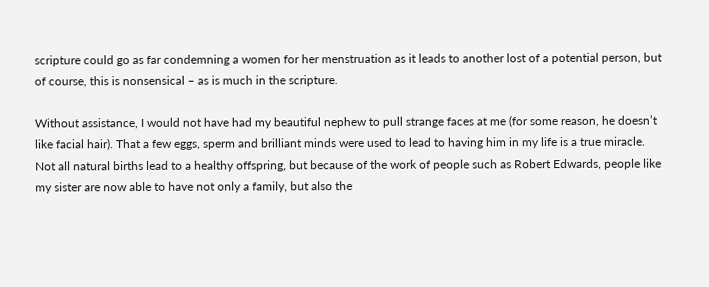scripture could go as far condemning a women for her menstruation as it leads to another lost of a potential person, but of course, this is nonsensical – as is much in the scripture.

Without assistance, I would not have had my beautiful nephew to pull strange faces at me (for some reason, he doesn’t like facial hair). That a few eggs, sperm and brilliant minds were used to lead to having him in my life is a true miracle. Not all natural births lead to a healthy offspring, but because of the work of people such as Robert Edwards, people like my sister are now able to have not only a family, but also the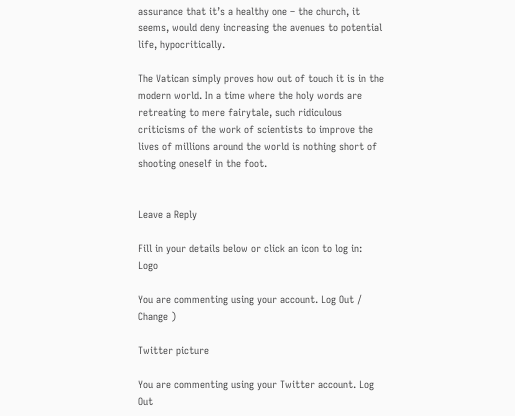assurance that it’s a healthy one – the church, it seems, would deny increasing the avenues to potential life, hypocritically.

The Vatican simply proves how out of touch it is in the modern world. In a time where the holy words are retreating to mere fairytale, such ridiculous criticisms of the work of scientists to improve the lives of millions around the world is nothing short of shooting oneself in the foot.


Leave a Reply

Fill in your details below or click an icon to log in: Logo

You are commenting using your account. Log Out /  Change )

Twitter picture

You are commenting using your Twitter account. Log Out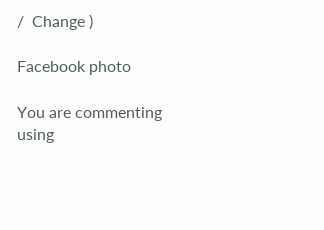/  Change )

Facebook photo

You are commenting using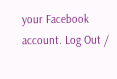your Facebook account. Log Out /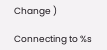Change )

Connecting to %s